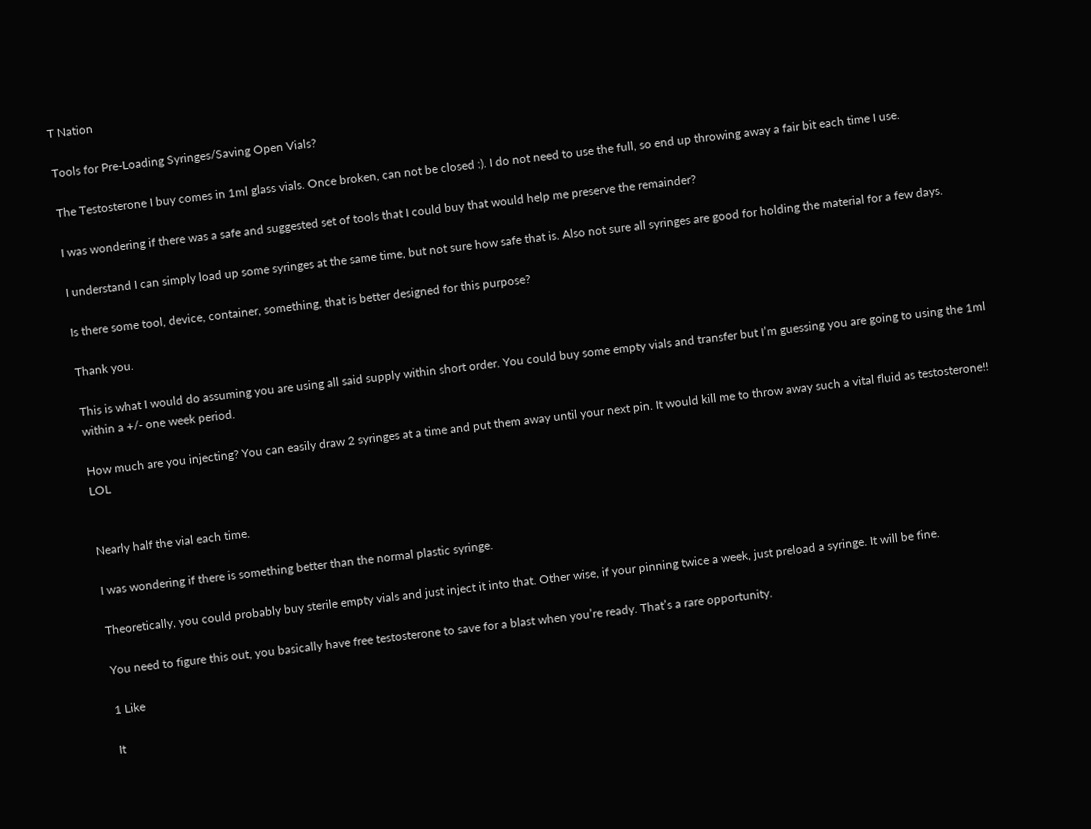T Nation

Tools for Pre-Loading Syringes/Saving Open Vials?

The Testosterone I buy comes in 1ml glass vials. Once broken, can not be closed :). I do not need to use the full, so end up throwing away a fair bit each time I use.

I was wondering if there was a safe and suggested set of tools that I could buy that would help me preserve the remainder?

I understand I can simply load up some syringes at the same time, but not sure how safe that is. Also not sure all syringes are good for holding the material for a few days.

Is there some tool, device, container, something, that is better designed for this purpose?

Thank you.

This is what I would do assuming you are using all said supply within short order. You could buy some empty vials and transfer but I’m guessing you are going to using the 1ml within a +/- one week period.

How much are you injecting? You can easily draw 2 syringes at a time and put them away until your next pin. It would kill me to throw away such a vital fluid as testosterone!! LOL


Nearly half the vial each time.

I was wondering if there is something better than the normal plastic syringe.

Theoretically, you could probably buy sterile empty vials and just inject it into that. Other wise, if your pinning twice a week, just preload a syringe. It will be fine.

You need to figure this out, you basically have free testosterone to save for a blast when you’re ready. That’s a rare opportunity.

1 Like

It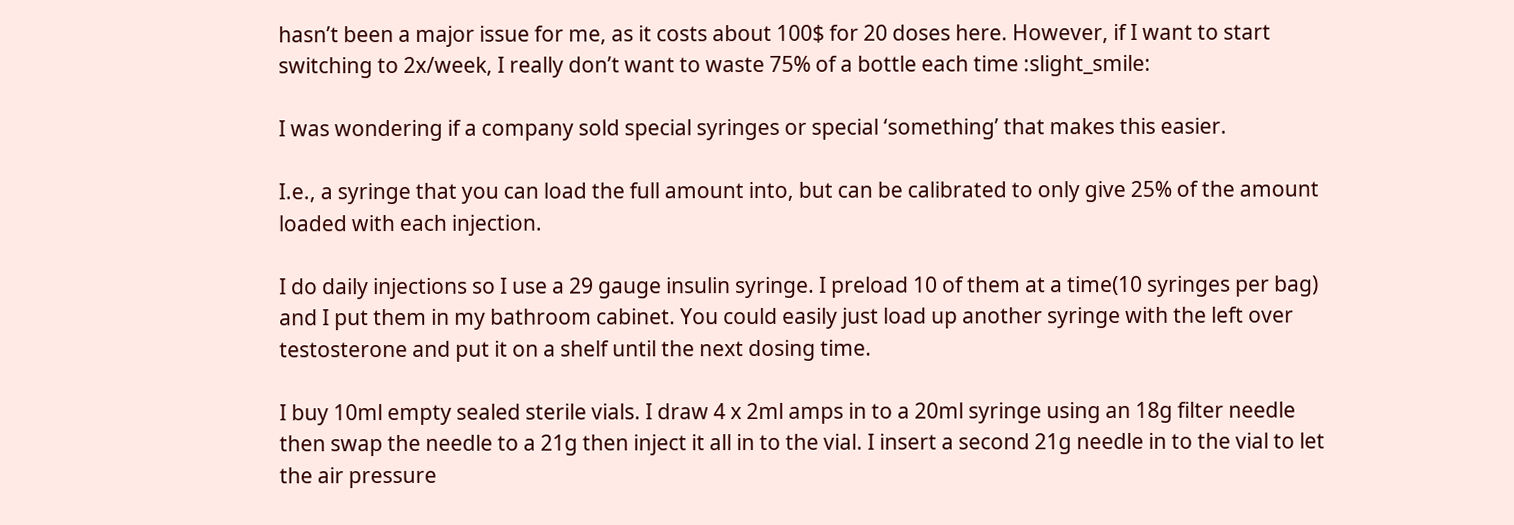hasn’t been a major issue for me, as it costs about 100$ for 20 doses here. However, if I want to start switching to 2x/week, I really don’t want to waste 75% of a bottle each time :slight_smile:

I was wondering if a company sold special syringes or special ‘something’ that makes this easier.

I.e., a syringe that you can load the full amount into, but can be calibrated to only give 25% of the amount loaded with each injection.

I do daily injections so I use a 29 gauge insulin syringe. I preload 10 of them at a time(10 syringes per bag) and I put them in my bathroom cabinet. You could easily just load up another syringe with the left over testosterone and put it on a shelf until the next dosing time.

I buy 10ml empty sealed sterile vials. I draw 4 x 2ml amps in to a 20ml syringe using an 18g filter needle then swap the needle to a 21g then inject it all in to the vial. I insert a second 21g needle in to the vial to let the air pressure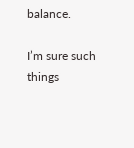balance.

I’m sure such things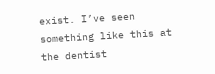exist. I’ve seen something like this at the dentist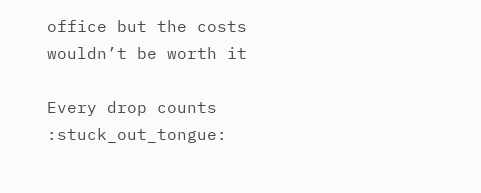office but the costs wouldn’t be worth it

Every drop counts :stuck_out_tongue: